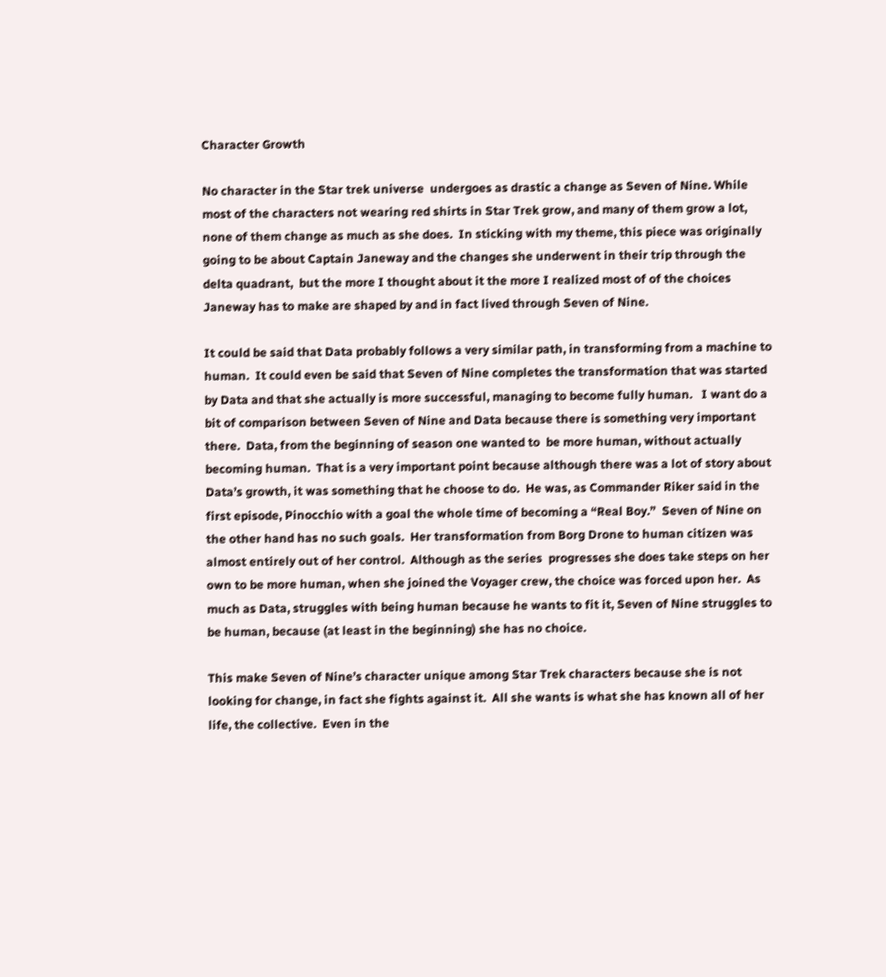Character Growth

No character in the Star trek universe  undergoes as drastic a change as Seven of Nine. While most of the characters not wearing red shirts in Star Trek grow, and many of them grow a lot, none of them change as much as she does.  In sticking with my theme, this piece was originally going to be about Captain Janeway and the changes she underwent in their trip through the delta quadrant,  but the more I thought about it the more I realized most of of the choices Janeway has to make are shaped by and in fact lived through Seven of Nine.

It could be said that Data probably follows a very similar path, in transforming from a machine to human.  It could even be said that Seven of Nine completes the transformation that was started by Data and that she actually is more successful, managing to become fully human.   I want do a bit of comparison between Seven of Nine and Data because there is something very important there.  Data, from the beginning of season one wanted to  be more human, without actually becoming human.  That is a very important point because although there was a lot of story about Data’s growth, it was something that he choose to do.  He was, as Commander Riker said in the first episode, Pinocchio with a goal the whole time of becoming a “Real Boy.”  Seven of Nine on the other hand has no such goals.  Her transformation from Borg Drone to human citizen was almost entirely out of her control.  Although as the series  progresses she does take steps on her own to be more human, when she joined the Voyager crew, the choice was forced upon her.  As much as Data, struggles with being human because he wants to fit it, Seven of Nine struggles to be human, because (at least in the beginning) she has no choice.

This make Seven of Nine’s character unique among Star Trek characters because she is not looking for change, in fact she fights against it.  All she wants is what she has known all of her life, the collective.  Even in the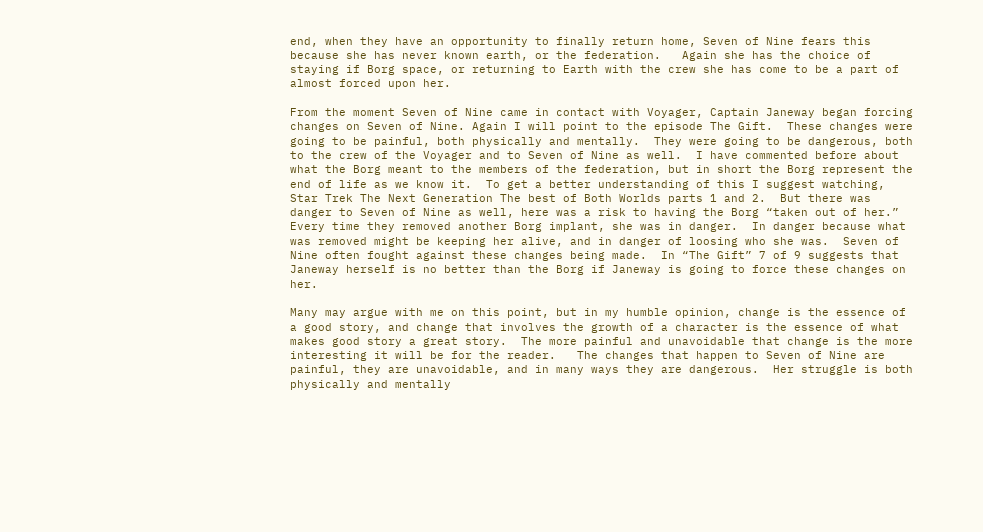end, when they have an opportunity to finally return home, Seven of Nine fears this because she has never known earth, or the federation.   Again she has the choice of staying if Borg space, or returning to Earth with the crew she has come to be a part of almost forced upon her.

From the moment Seven of Nine came in contact with Voyager, Captain Janeway began forcing changes on Seven of Nine. Again I will point to the episode The Gift.  These changes were going to be painful, both physically and mentally.  They were going to be dangerous, both to the crew of the Voyager and to Seven of Nine as well.  I have commented before about what the Borg meant to the members of the federation, but in short the Borg represent the end of life as we know it.  To get a better understanding of this I suggest watching, Star Trek The Next Generation The best of Both Worlds parts 1 and 2.  But there was danger to Seven of Nine as well, here was a risk to having the Borg “taken out of her.”  Every time they removed another Borg implant, she was in danger.  In danger because what was removed might be keeping her alive, and in danger of loosing who she was.  Seven of Nine often fought against these changes being made.  In “The Gift” 7 of 9 suggests that Janeway herself is no better than the Borg if Janeway is going to force these changes on her.

Many may argue with me on this point, but in my humble opinion, change is the essence of a good story, and change that involves the growth of a character is the essence of what makes good story a great story.  The more painful and unavoidable that change is the more interesting it will be for the reader.   The changes that happen to Seven of Nine are painful, they are unavoidable, and in many ways they are dangerous.  Her struggle is both physically and mentally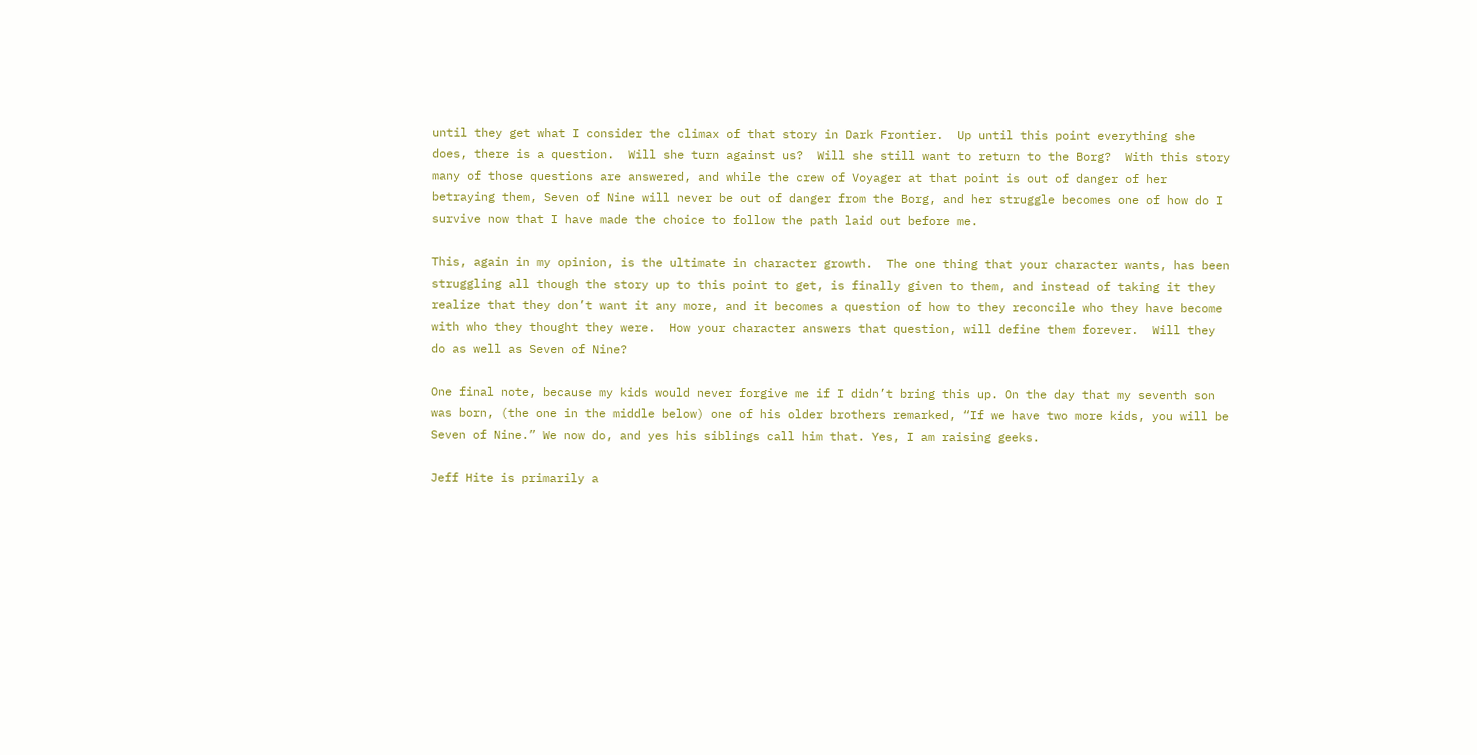until they get what I consider the climax of that story in Dark Frontier.  Up until this point everything she does, there is a question.  Will she turn against us?  Will she still want to return to the Borg?  With this story many of those questions are answered, and while the crew of Voyager at that point is out of danger of her betraying them, Seven of Nine will never be out of danger from the Borg, and her struggle becomes one of how do I survive now that I have made the choice to follow the path laid out before me.

This, again in my opinion, is the ultimate in character growth.  The one thing that your character wants, has been struggling all though the story up to this point to get, is finally given to them, and instead of taking it they realize that they don’t want it any more, and it becomes a question of how to they reconcile who they have become with who they thought they were.  How your character answers that question, will define them forever.  Will they do as well as Seven of Nine?

One final note, because my kids would never forgive me if I didn’t bring this up. On the day that my seventh son was born, (the one in the middle below) one of his older brothers remarked, “If we have two more kids, you will be Seven of Nine.” We now do, and yes his siblings call him that. Yes, I am raising geeks.

Jeff Hite is primarily a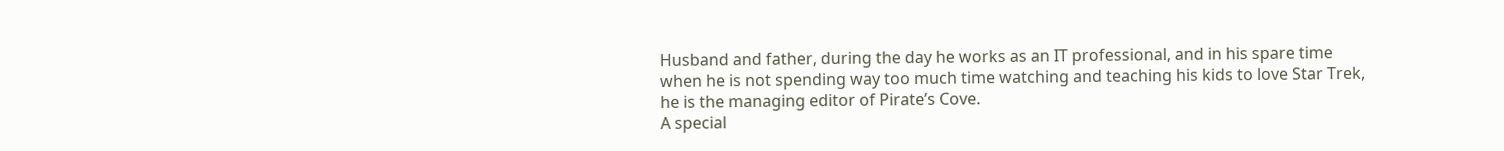Husband and father, during the day he works as an IT professional, and in his spare time when he is not spending way too much time watching and teaching his kids to love Star Trek, he is the managing editor of Pirate’s Cove.
A special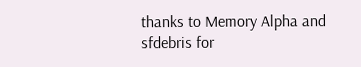thanks to Memory Alpha and sfdebris for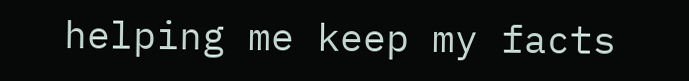helping me keep my facts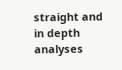straight and in depth analyses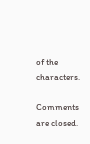of the characters.

Comments are closed.